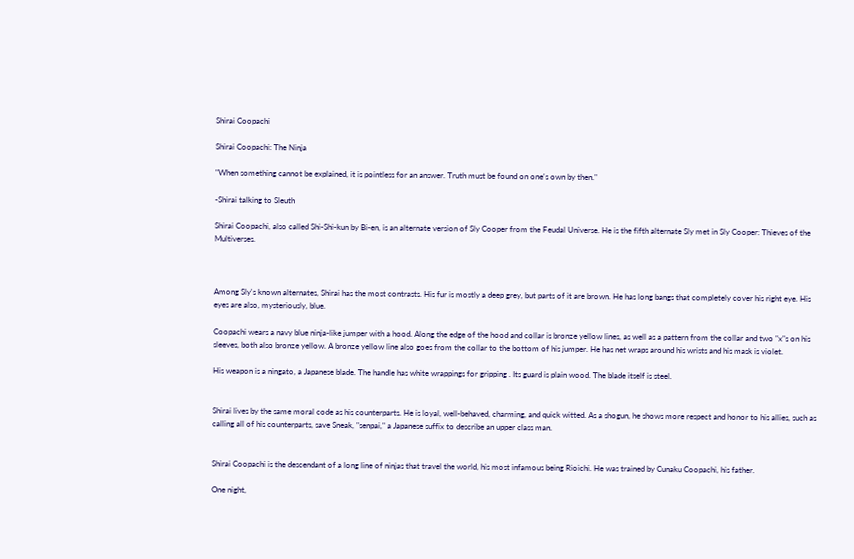Shirai Coopachi

Shirai Coopachi: The Ninja

"When something cannot be explained, it is pointless for an answer. Truth must be found on one's own by then."

-Shirai talking to Sleuth

Shirai Coopachi, also called Shi-Shi-kun by Bi-en, is an alternate version of Sly Cooper from the Feudal Universe. He is the fifth alternate Sly met in Sly Cooper: Thieves of the Multiverses.



Among Sly's known alternates, Shirai has the most contrasts. His fur is mostly a deep grey, but parts of it are brown. He has long bangs that completely cover his right eye. His eyes are also, mysteriously, blue.

Coopachi wears a navy blue ninja-like jumper with a hood. Along the edge of the hood and collar is bronze yellow lines, as well as a pattern from the collar and two "x"s on his sleeves, both also bronze yellow. A bronze yellow line also goes from the collar to the bottom of his jumper. He has net wraps around his wrists and his mask is violet.

His weapon is a ningato, a Japanese blade. The handle has white wrappings for gripping . Its guard is plain wood. The blade itself is steel.


Shirai lives by the same moral code as his counterparts. He is loyal, well-behaved, charming, and quick witted. As a shogun, he shows more respect and honor to his allies, such as calling all of his counterparts, save Sneak, "senpai," a Japanese suffix to describe an upper class man.


Shirai Coopachi is the descendant of a long line of ninjas that travel the world, his most infamous being Rioichi. He was trained by Cunaku Coopachi, his father.

One night,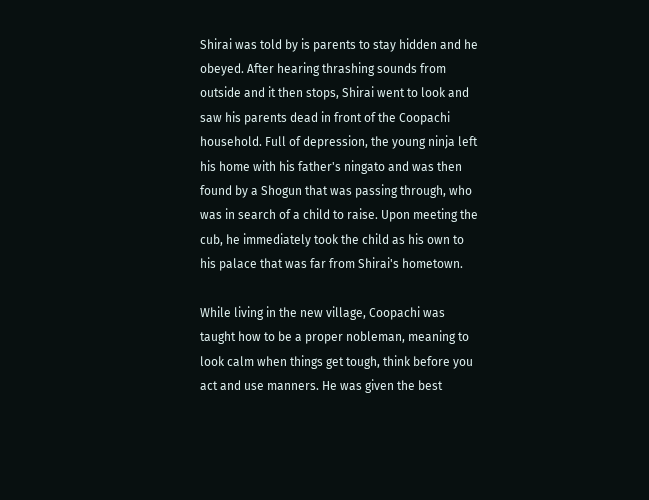Shirai was told by is parents to stay hidden and he obeyed. After hearing thrashing sounds from outside and it then stops, Shirai went to look and saw his parents dead in front of the Coopachi household. Full of depression, the young ninja left his home with his father's ningato and was then found by a Shogun that was passing through, who was in search of a child to raise. Upon meeting the cub, he immediately took the child as his own to his palace that was far from Shirai's hometown.

While living in the new village, Coopachi was taught how to be a proper nobleman, meaning to look calm when things get tough, think before you act and use manners. He was given the best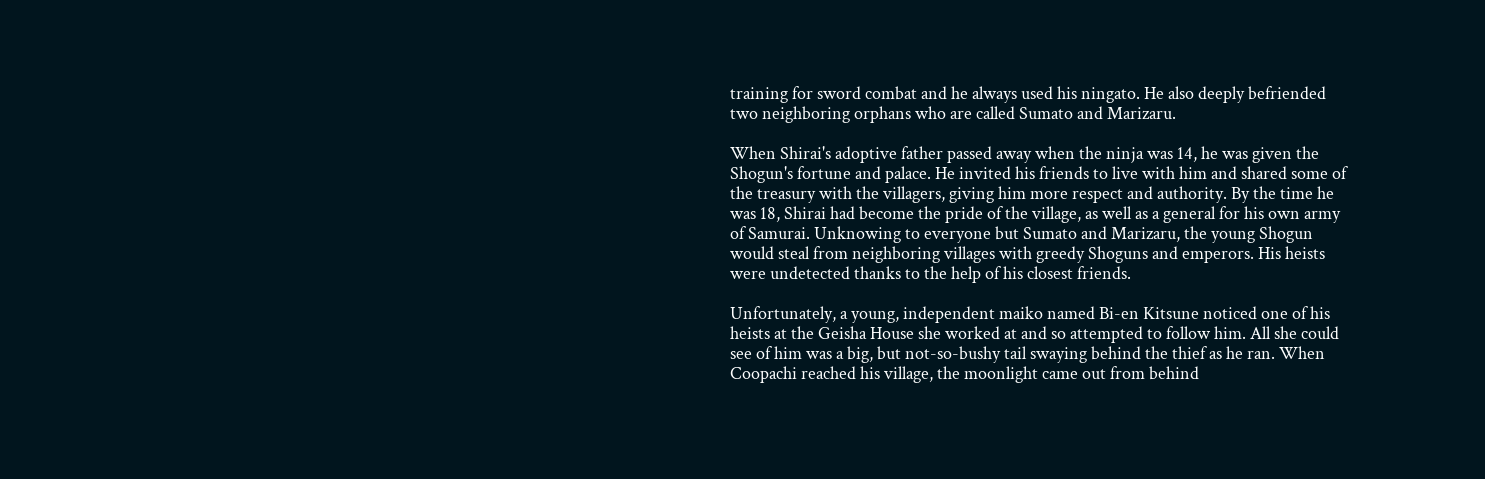training for sword combat and he always used his ningato. He also deeply befriended two neighboring orphans who are called Sumato and Marizaru.

When Shirai's adoptive father passed away when the ninja was 14, he was given the Shogun's fortune and palace. He invited his friends to live with him and shared some of the treasury with the villagers, giving him more respect and authority. By the time he was 18, Shirai had become the pride of the village, as well as a general for his own army of Samurai. Unknowing to everyone but Sumato and Marizaru, the young Shogun would steal from neighboring villages with greedy Shoguns and emperors. His heists were undetected thanks to the help of his closest friends.

Unfortunately, a young, independent maiko named Bi-en Kitsune noticed one of his heists at the Geisha House she worked at and so attempted to follow him. All she could see of him was a big, but not-so-bushy tail swaying behind the thief as he ran. When Coopachi reached his village, the moonlight came out from behind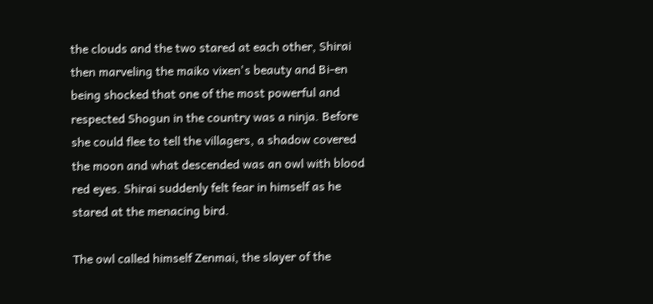the clouds and the two stared at each other, Shirai then marveling the maiko vixen's beauty and Bi-en being shocked that one of the most powerful and respected Shogun in the country was a ninja. Before she could flee to tell the villagers, a shadow covered the moon and what descended was an owl with blood red eyes. Shirai suddenly felt fear in himself as he stared at the menacing bird.

The owl called himself Zenmai, the slayer of the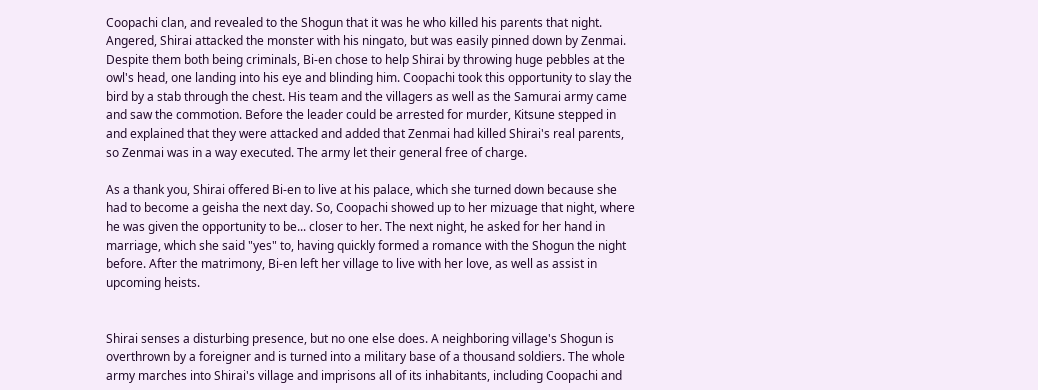Coopachi clan, and revealed to the Shogun that it was he who killed his parents that night. Angered, Shirai attacked the monster with his ningato, but was easily pinned down by Zenmai. Despite them both being criminals, Bi-en chose to help Shirai by throwing huge pebbles at the owl's head, one landing into his eye and blinding him. Coopachi took this opportunity to slay the bird by a stab through the chest. His team and the villagers as well as the Samurai army came and saw the commotion. Before the leader could be arrested for murder, Kitsune stepped in and explained that they were attacked and added that Zenmai had killed Shirai's real parents, so Zenmai was in a way executed. The army let their general free of charge.

As a thank you, Shirai offered Bi-en to live at his palace, which she turned down because she had to become a geisha the next day. So, Coopachi showed up to her mizuage that night, where he was given the opportunity to be... closer to her. The next night, he asked for her hand in marriage, which she said "yes" to, having quickly formed a romance with the Shogun the night before. After the matrimony, Bi-en left her village to live with her love, as well as assist in upcoming heists.


Shirai senses a disturbing presence, but no one else does. A neighboring village's Shogun is overthrown by a foreigner and is turned into a military base of a thousand soldiers. The whole army marches into Shirai's village and imprisons all of its inhabitants, including Coopachi and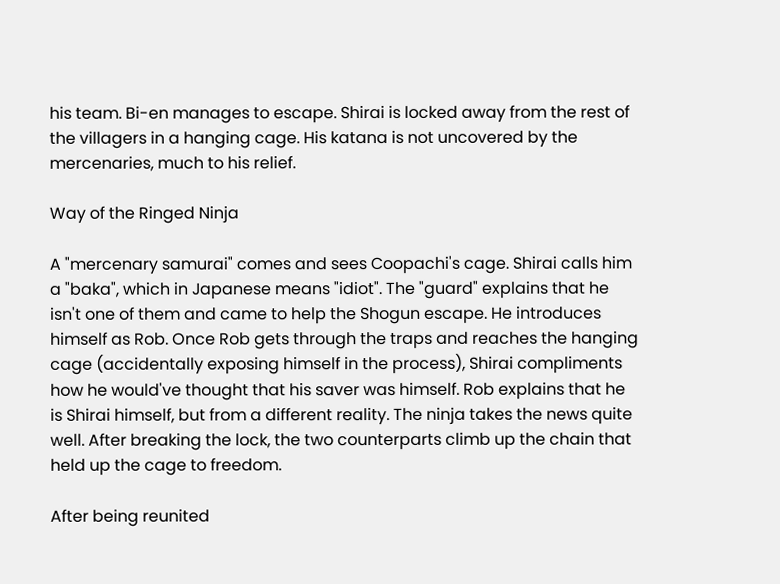his team. Bi-en manages to escape. Shirai is locked away from the rest of the villagers in a hanging cage. His katana is not uncovered by the mercenaries, much to his relief.

Way of the Ringed Ninja

A "mercenary samurai" comes and sees Coopachi's cage. Shirai calls him a "baka", which in Japanese means "idiot". The "guard" explains that he isn't one of them and came to help the Shogun escape. He introduces himself as Rob. Once Rob gets through the traps and reaches the hanging cage (accidentally exposing himself in the process), Shirai compliments how he would've thought that his saver was himself. Rob explains that he is Shirai himself, but from a different reality. The ninja takes the news quite well. After breaking the lock, the two counterparts climb up the chain that held up the cage to freedom.

After being reunited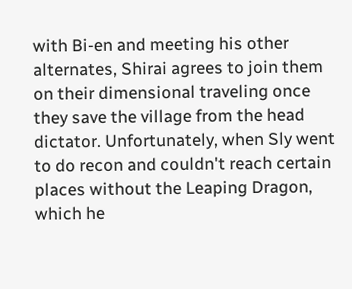with Bi-en and meeting his other alternates, Shirai agrees to join them on their dimensional traveling once they save the village from the head dictator. Unfortunately, when Sly went to do recon and couldn't reach certain places without the Leaping Dragon, which he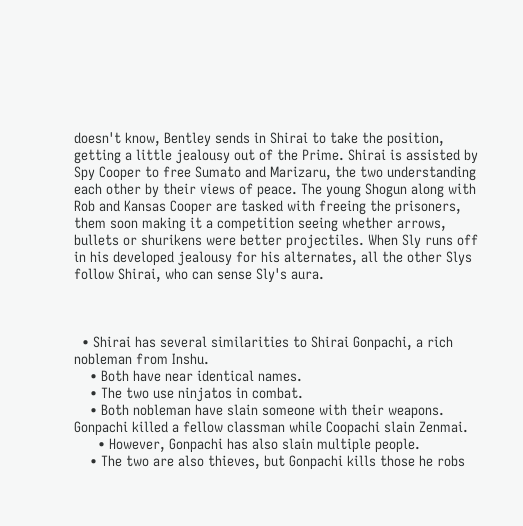doesn't know, Bentley sends in Shirai to take the position, getting a little jealousy out of the Prime. Shirai is assisted by Spy Cooper to free Sumato and Marizaru, the two understanding each other by their views of peace. The young Shogun along with Rob and Kansas Cooper are tasked with freeing the prisoners, them soon making it a competition seeing whether arrows, bullets or shurikens were better projectiles. When Sly runs off in his developed jealousy for his alternates, all the other Slys follow Shirai, who can sense Sly's aura.



  • Shirai has several similarities to Shirai Gonpachi, a rich nobleman from Inshu.
    • Both have near identical names.
    • The two use ninjatos in combat.
    • Both nobleman have slain someone with their weapons. Gonpachi killed a fellow classman while Coopachi slain Zenmai.
      • However, Gonpachi has also slain multiple people.
    • The two are also thieves, but Gonpachi kills those he robs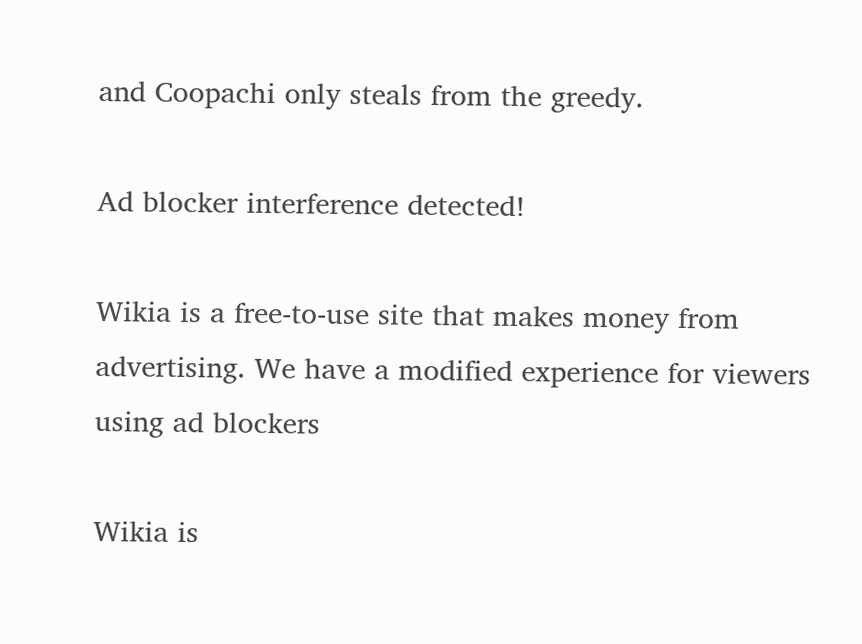and Coopachi only steals from the greedy.

Ad blocker interference detected!

Wikia is a free-to-use site that makes money from advertising. We have a modified experience for viewers using ad blockers

Wikia is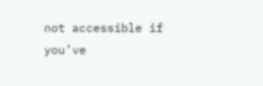not accessible if you’ve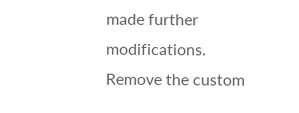made further modifications. Remove the custom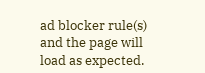ad blocker rule(s) and the page will load as expected.